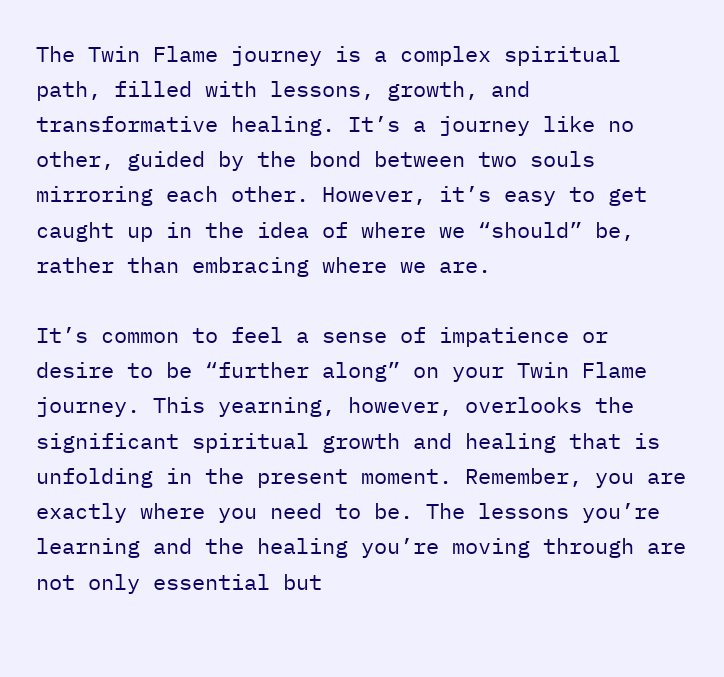The Twin Flame journey is a complex spiritual path, filled with lessons, growth, and transformative healing. It’s a journey like no other, guided by the bond between two souls mirroring each other. However, it’s easy to get caught up in the idea of where we “should” be, rather than embracing where we are.

It’s common to feel a sense of impatience or desire to be “further along” on your Twin Flame journey. This yearning, however, overlooks the significant spiritual growth and healing that is unfolding in the present moment. Remember, you are exactly where you need to be. The lessons you’re learning and the healing you’re moving through are not only essential but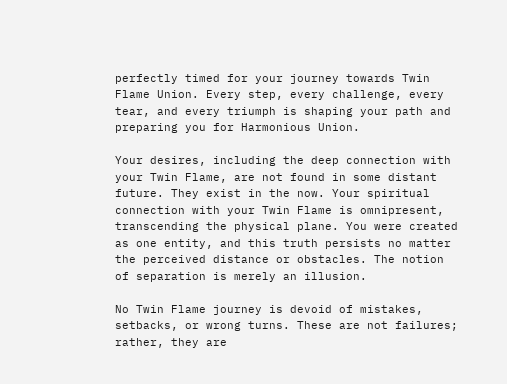perfectly timed for your journey towards Twin Flame Union. Every step, every challenge, every tear, and every triumph is shaping your path and preparing you for Harmonious Union.

Your desires, including the deep connection with your Twin Flame, are not found in some distant future. They exist in the now. Your spiritual connection with your Twin Flame is omnipresent, transcending the physical plane. You were created as one entity, and this truth persists no matter the perceived distance or obstacles. The notion of separation is merely an illusion.

No Twin Flame journey is devoid of mistakes, setbacks, or wrong turns. These are not failures; rather, they are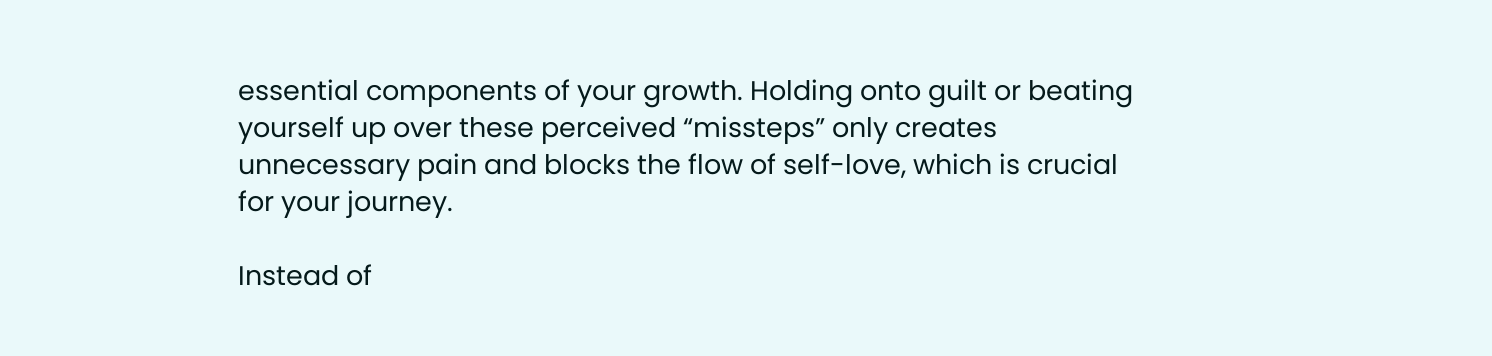essential components of your growth. Holding onto guilt or beating yourself up over these perceived “missteps” only creates unnecessary pain and blocks the flow of self-love, which is crucial for your journey.

Instead of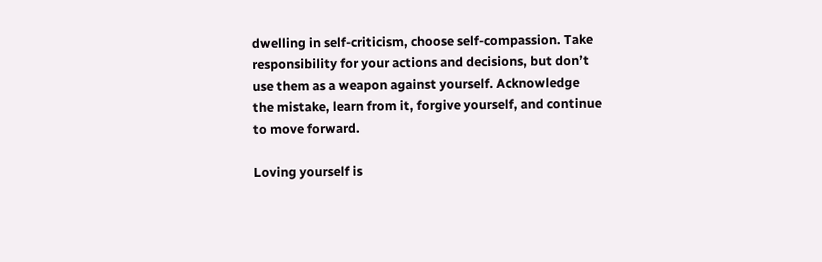dwelling in self-criticism, choose self-compassion. Take responsibility for your actions and decisions, but don’t use them as a weapon against yourself. Acknowledge the mistake, learn from it, forgive yourself, and continue to move forward.

Loving yourself is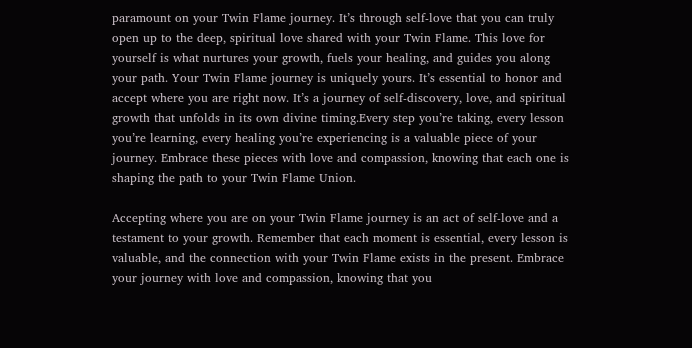paramount on your Twin Flame journey. It’s through self-love that you can truly open up to the deep, spiritual love shared with your Twin Flame. This love for yourself is what nurtures your growth, fuels your healing, and guides you along your path. Your Twin Flame journey is uniquely yours. It’s essential to honor and accept where you are right now. It’s a journey of self-discovery, love, and spiritual growth that unfolds in its own divine timing.Every step you’re taking, every lesson you’re learning, every healing you’re experiencing is a valuable piece of your journey. Embrace these pieces with love and compassion, knowing that each one is shaping the path to your Twin Flame Union.

Accepting where you are on your Twin Flame journey is an act of self-love and a testament to your growth. Remember that each moment is essential, every lesson is valuable, and the connection with your Twin Flame exists in the present. Embrace your journey with love and compassion, knowing that you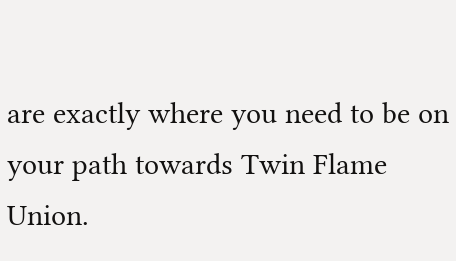are exactly where you need to be on your path towards Twin Flame Union.